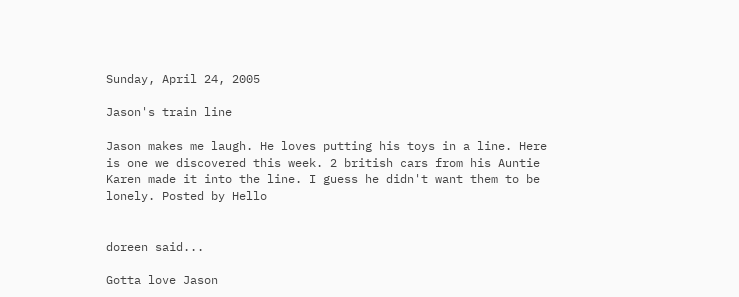Sunday, April 24, 2005

Jason's train line

Jason makes me laugh. He loves putting his toys in a line. Here is one we discovered this week. 2 british cars from his Auntie Karen made it into the line. I guess he didn't want them to be lonely. Posted by Hello


doreen said...

Gotta love Jason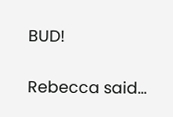BUD!

Rebecca said...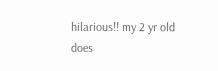hilarious!! my 2 yr old does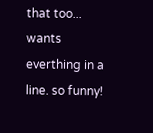that too... wants everthing in a line. so funny!